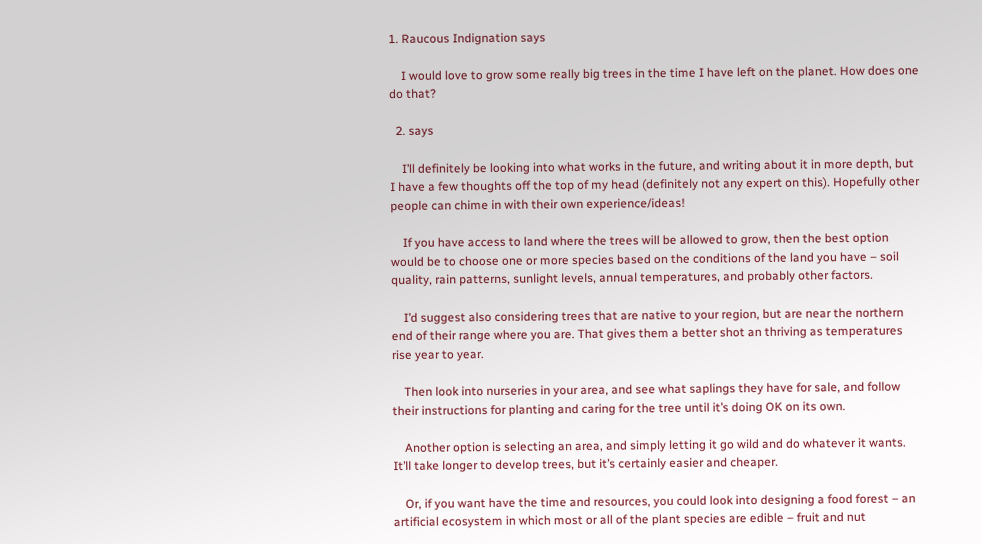1. Raucous Indignation says

    I would love to grow some really big trees in the time I have left on the planet. How does one do that?

  2. says

    I’ll definitely be looking into what works in the future, and writing about it in more depth, but I have a few thoughts off the top of my head (definitely not any expert on this). Hopefully other people can chime in with their own experience/ideas!

    If you have access to land where the trees will be allowed to grow, then the best option would be to choose one or more species based on the conditions of the land you have – soil quality, rain patterns, sunlight levels, annual temperatures, and probably other factors.

    I’d suggest also considering trees that are native to your region, but are near the northern end of their range where you are. That gives them a better shot an thriving as temperatures rise year to year.

    Then look into nurseries in your area, and see what saplings they have for sale, and follow their instructions for planting and caring for the tree until it’s doing OK on its own.

    Another option is selecting an area, and simply letting it go wild and do whatever it wants. It’ll take longer to develop trees, but it’s certainly easier and cheaper.

    Or, if you want have the time and resources, you could look into designing a food forest – an artificial ecosystem in which most or all of the plant species are edible – fruit and nut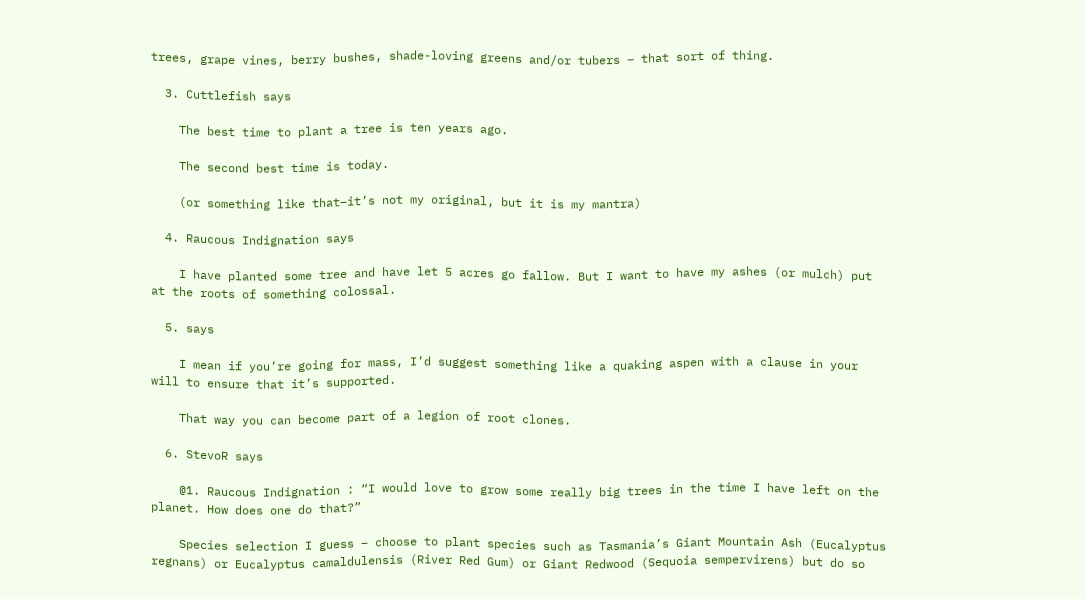trees, grape vines, berry bushes, shade-loving greens and/or tubers – that sort of thing.

  3. Cuttlefish says

    The best time to plant a tree is ten years ago.

    The second best time is today.

    (or something like that–it’s not my original, but it is my mantra)

  4. Raucous Indignation says

    I have planted some tree and have let 5 acres go fallow. But I want to have my ashes (or mulch) put at the roots of something colossal.

  5. says

    I mean if you’re going for mass, I’d suggest something like a quaking aspen with a clause in your will to ensure that it’s supported.

    That way you can become part of a legion of root clones.

  6. StevoR says

    @1. Raucous Indignation : “I would love to grow some really big trees in the time I have left on the planet. How does one do that?”

    Species selection I guess – choose to plant species such as Tasmania’s Giant Mountain Ash (Eucalyptus regnans) or Eucalyptus camaldulensis (River Red Gum) or Giant Redwood (Sequoia sempervirens) but do so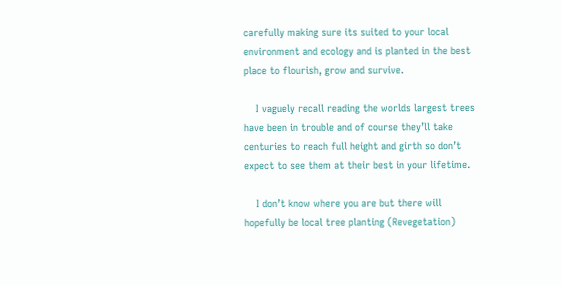carefully making sure its suited to your local environment and ecology and is planted in the best place to flourish, grow and survive.

    I vaguely recall reading the worlds largest trees have been in trouble and of course they’ll take centuries to reach full height and girth so don’t expect to see them at their best in your lifetime.

    I don’t know where you are but there will hopefully be local tree planting (Revegetation)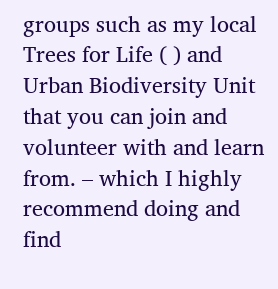groups such as my local Trees for Life ( ) and Urban Biodiversity Unit that you can join and volunteer with and learn from. – which I highly recommend doing and find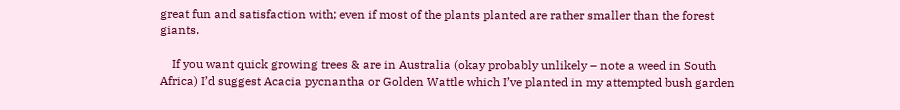great fun and satisfaction with; even if most of the plants planted are rather smaller than the forest giants.

    If you want quick growing trees & are in Australia (okay probably unlikely – note a weed in South Africa) I’d suggest Acacia pycnantha or Golden Wattle which I’ve planted in my attempted bush garden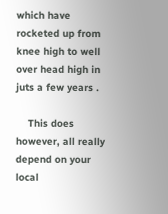which have rocketed up from knee high to well over head high in juts a few years .

    This does however, all really depend on your local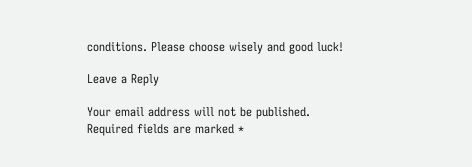conditions. Please choose wisely and good luck!

Leave a Reply

Your email address will not be published. Required fields are marked *